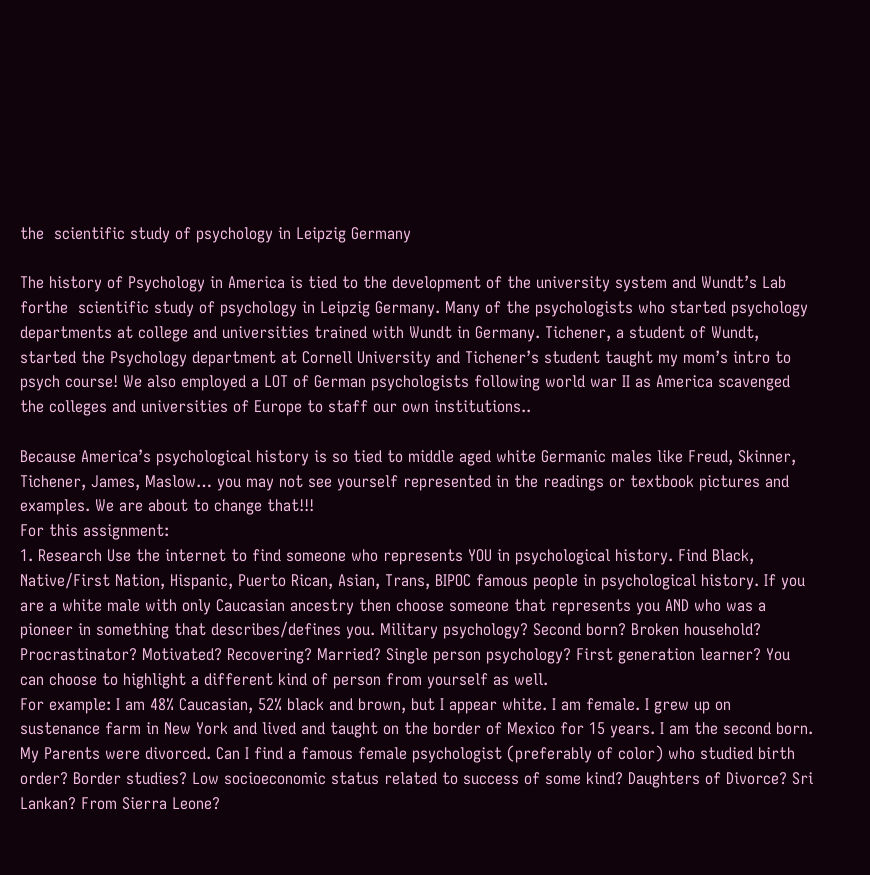the  scientific study of psychology in Leipzig Germany

The history of Psychology in America is tied to the development of the university system and Wundt’s Lab forthe  scientific study of psychology in Leipzig Germany. Many of the psychologists who started psychology departments at college and universities trained with Wundt in Germany. Tichener, a student of Wundt, started the Psychology department at Cornell University and Tichener’s student taught my mom’s intro to psych course! We also employed a LOT of German psychologists following world war II as America scavenged the colleges and universities of Europe to staff our own institutions..

Because America’s psychological history is so tied to middle aged white Germanic males like Freud, Skinner, Tichener, James, Maslow… you may not see yourself represented in the readings or textbook pictures and examples. We are about to change that!!!
For this assignment:
1. Research Use the internet to find someone who represents YOU in psychological history. Find Black, Native/First Nation, Hispanic, Puerto Rican, Asian, Trans, BIPOC famous people in psychological history. If you are a white male with only Caucasian ancestry then choose someone that represents you AND who was a pioneer in something that describes/defines you. Military psychology? Second born? Broken household? Procrastinator? Motivated? Recovering? Married? Single person psychology? First generation learner? You can choose to highlight a different kind of person from yourself as well.
For example: I am 48% Caucasian, 52% black and brown, but I appear white. I am female. I grew up on sustenance farm in New York and lived and taught on the border of Mexico for 15 years. I am the second born. My Parents were divorced. Can I find a famous female psychologist (preferably of color) who studied birth order? Border studies? Low socioeconomic status related to success of some kind? Daughters of Divorce? Sri Lankan? From Sierra Leone?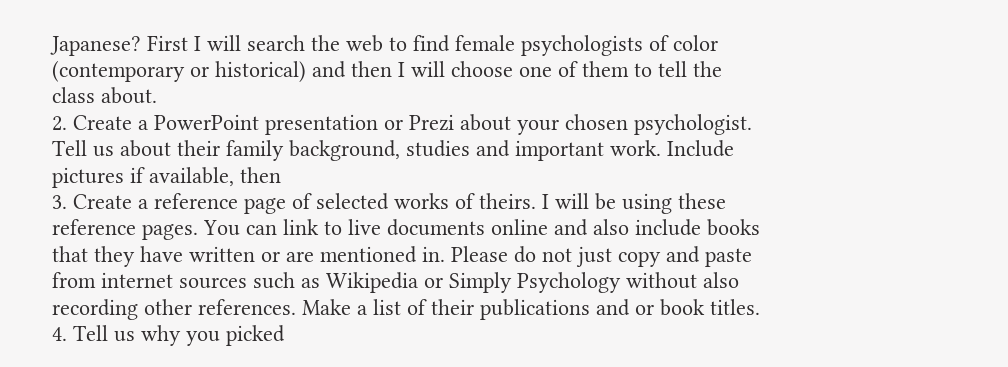Japanese? First I will search the web to find female psychologists of color (contemporary or historical) and then I will choose one of them to tell the class about.
2. Create a PowerPoint presentation or Prezi about your chosen psychologist. Tell us about their family background, studies and important work. Include pictures if available, then
3. Create a reference page of selected works of theirs. I will be using these reference pages. You can link to live documents online and also include books that they have written or are mentioned in. Please do not just copy and paste from internet sources such as Wikipedia or Simply Psychology without also recording other references. Make a list of their publications and or book titles.
4. Tell us why you picked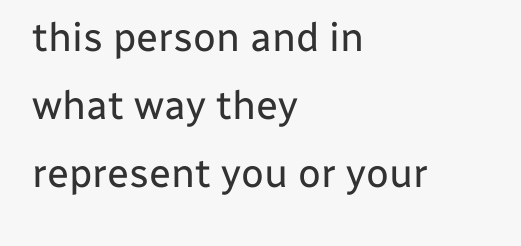this person and in what way they represent you or your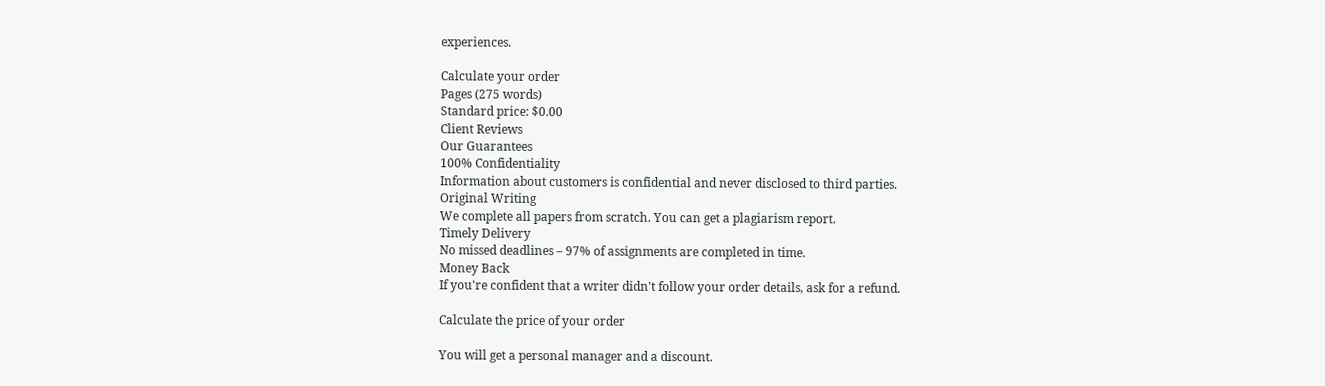experiences.

Calculate your order
Pages (275 words)
Standard price: $0.00
Client Reviews
Our Guarantees
100% Confidentiality
Information about customers is confidential and never disclosed to third parties.
Original Writing
We complete all papers from scratch. You can get a plagiarism report.
Timely Delivery
No missed deadlines – 97% of assignments are completed in time.
Money Back
If you're confident that a writer didn't follow your order details, ask for a refund.

Calculate the price of your order

You will get a personal manager and a discount.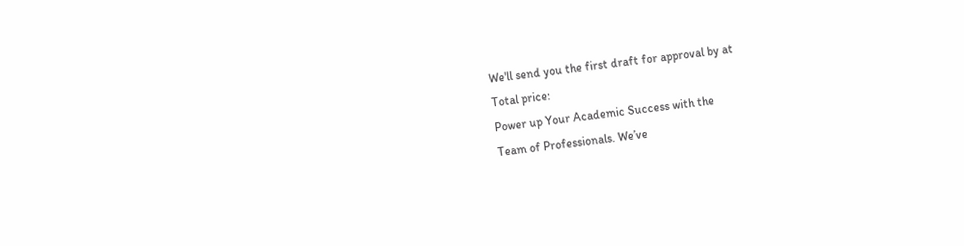We'll send you the first draft for approval by at
Total price:
Power up Your Academic Success with the
Team of Professionals. We’ve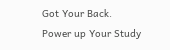Got Your Back.
Power up Your Study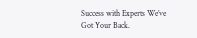Success with Experts We’ve Got Your Back.